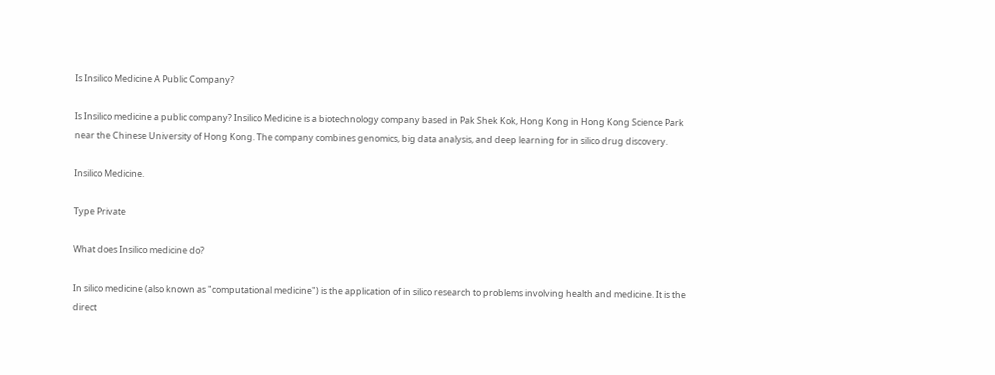Is Insilico Medicine A Public Company?

Is Insilico medicine a public company? Insilico Medicine is a biotechnology company based in Pak Shek Kok, Hong Kong in Hong Kong Science Park near the Chinese University of Hong Kong. The company combines genomics, big data analysis, and deep learning for in silico drug discovery.

Insilico Medicine.

Type Private

What does Insilico medicine do?

In silico medicine (also known as "computational medicine") is the application of in silico research to problems involving health and medicine. It is the direct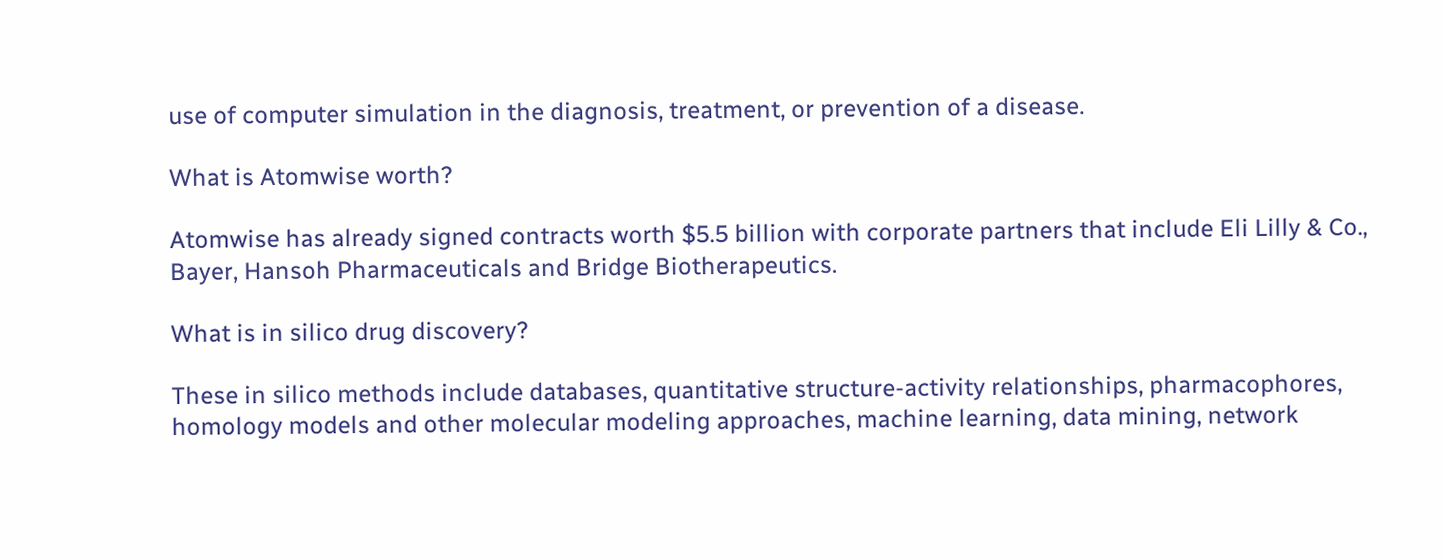use of computer simulation in the diagnosis, treatment, or prevention of a disease.

What is Atomwise worth?

Atomwise has already signed contracts worth $5.5 billion with corporate partners that include Eli Lilly & Co., Bayer, Hansoh Pharmaceuticals and Bridge Biotherapeutics.

What is in silico drug discovery?

These in silico methods include databases, quantitative structure-activity relationships, pharmacophores, homology models and other molecular modeling approaches, machine learning, data mining, network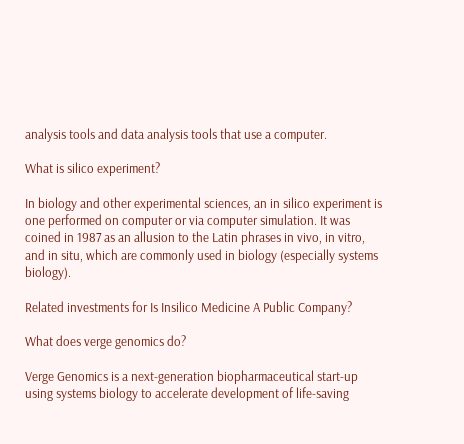analysis tools and data analysis tools that use a computer.

What is silico experiment?

In biology and other experimental sciences, an in silico experiment is one performed on computer or via computer simulation. It was coined in 1987 as an allusion to the Latin phrases in vivo, in vitro, and in situ, which are commonly used in biology (especially systems biology).

Related investments for Is Insilico Medicine A Public Company?

What does verge genomics do?

Verge Genomics is a next-generation biopharmaceutical start-up using systems biology to accelerate development of life-saving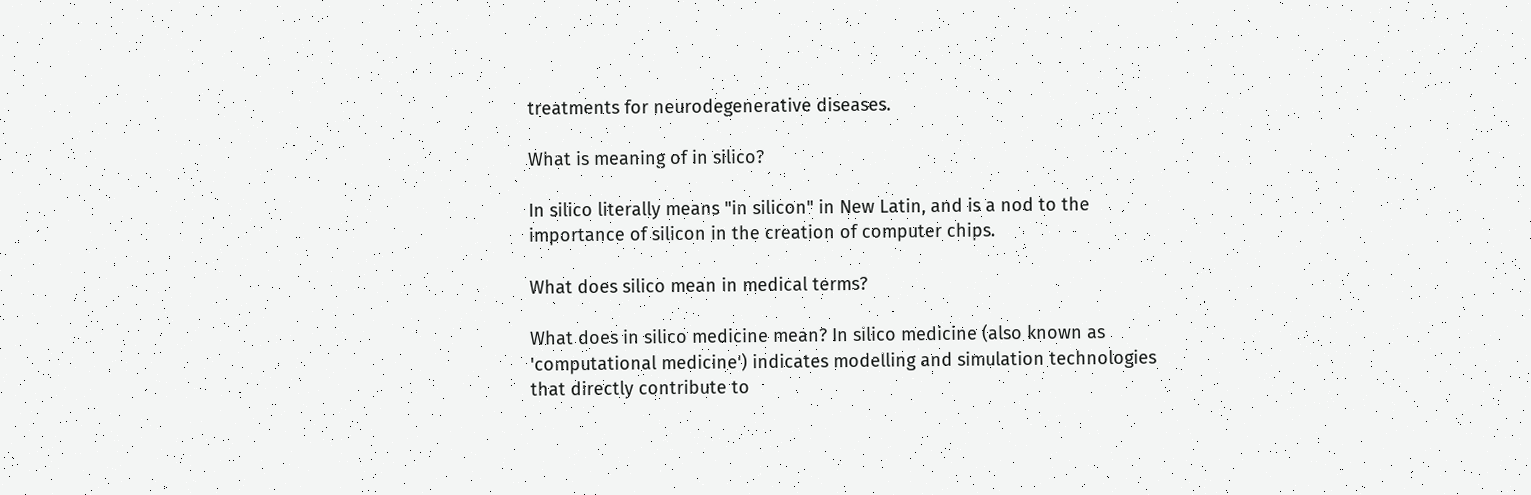treatments for neurodegenerative diseases.

What is meaning of in silico?

In silico literally means "in silicon" in New Latin, and is a nod to the importance of silicon in the creation of computer chips.

What does silico mean in medical terms?

What does in silico medicine mean? In silico medicine (also known as 'computational medicine') indicates modelling and simulation technologies that directly contribute to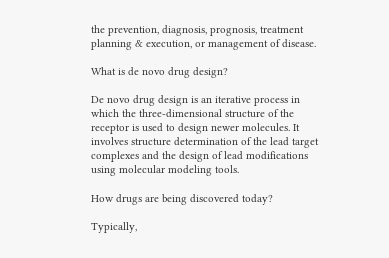the prevention, diagnosis, prognosis, treatment planning & execution, or management of disease.

What is de novo drug design?

De novo drug design is an iterative process in which the three-dimensional structure of the receptor is used to design newer molecules. It involves structure determination of the lead target complexes and the design of lead modifications using molecular modeling tools.

How drugs are being discovered today?

Typically,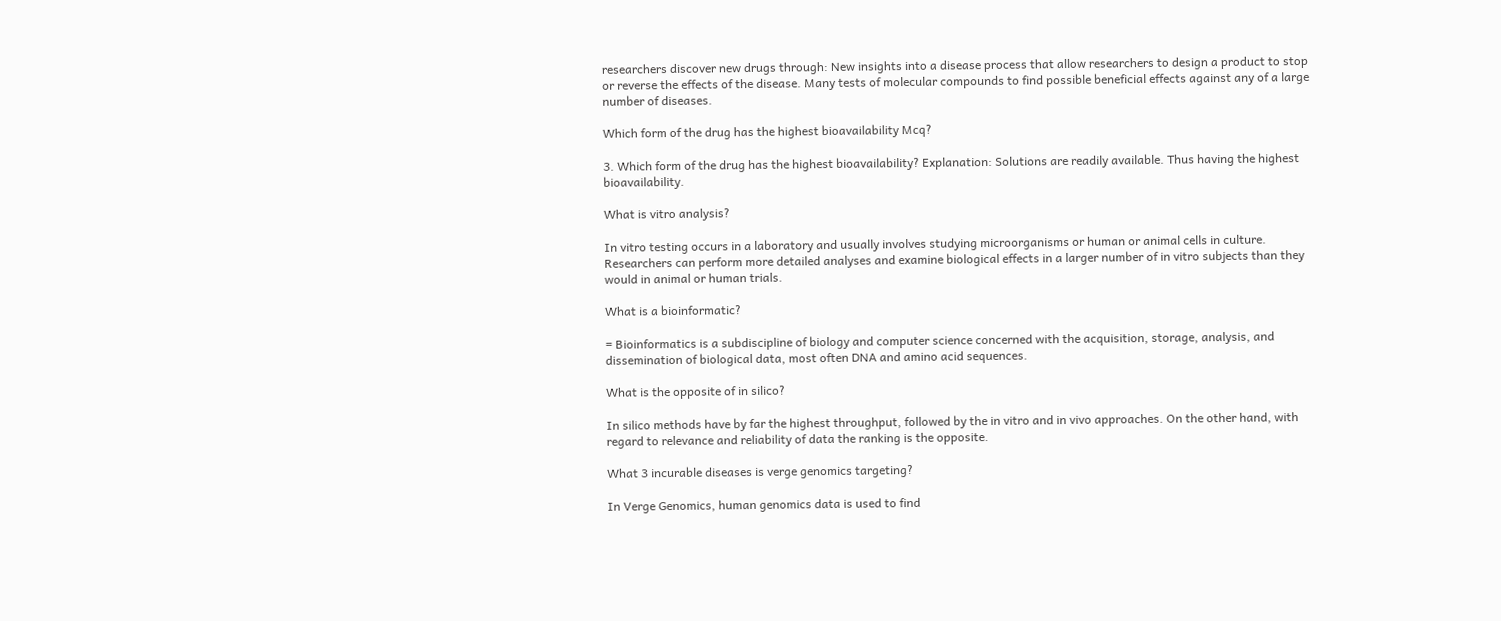researchers discover new drugs through: New insights into a disease process that allow researchers to design a product to stop or reverse the effects of the disease. Many tests of molecular compounds to find possible beneficial effects against any of a large number of diseases.

Which form of the drug has the highest bioavailability Mcq?

3. Which form of the drug has the highest bioavailability? Explanation: Solutions are readily available. Thus having the highest bioavailability.

What is vitro analysis?

In vitro testing occurs in a laboratory and usually involves studying microorganisms or human or animal cells in culture. Researchers can perform more detailed analyses and examine biological effects in a larger number of in vitro subjects than they would in animal or human trials.

What is a bioinformatic?

= Bioinformatics is a subdiscipline of biology and computer science concerned with the acquisition, storage, analysis, and dissemination of biological data, most often DNA and amino acid sequences.

What is the opposite of in silico?

In silico methods have by far the highest throughput, followed by the in vitro and in vivo approaches. On the other hand, with regard to relevance and reliability of data the ranking is the opposite.

What 3 incurable diseases is verge genomics targeting?

In Verge Genomics, human genomics data is used to find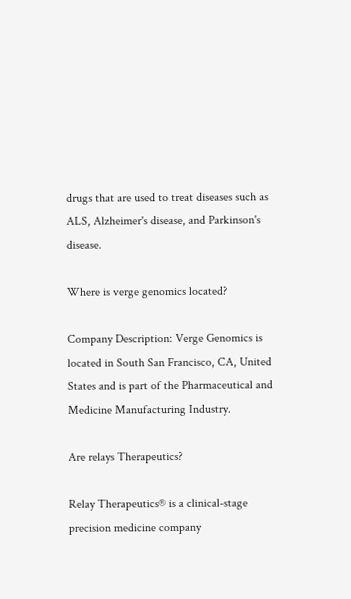drugs that are used to treat diseases such as ALS, Alzheimer's disease, and Parkinson's disease.

Where is verge genomics located?

Company Description: Verge Genomics is located in South San Francisco, CA, United States and is part of the Pharmaceutical and Medicine Manufacturing Industry.

Are relays Therapeutics?

Relay Therapeutics® is a clinical-stage precision medicine company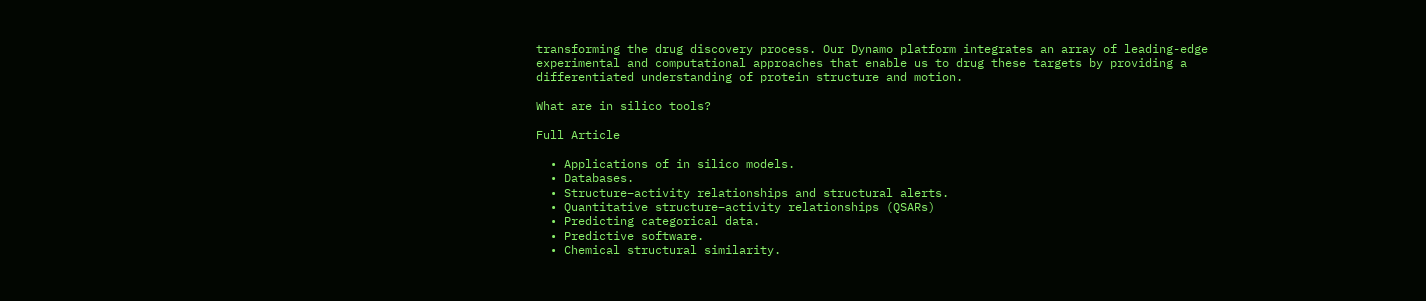transforming the drug discovery process. Our Dynamo platform integrates an array of leading-edge experimental and computational approaches that enable us to drug these targets by providing a differentiated understanding of protein structure and motion.

What are in silico tools?

Full Article

  • Applications of in silico models.
  • Databases.
  • Structure–activity relationships and structural alerts.
  • Quantitative structure–activity relationships (QSARs)
  • Predicting categorical data.
  • Predictive software.
  • Chemical structural similarity.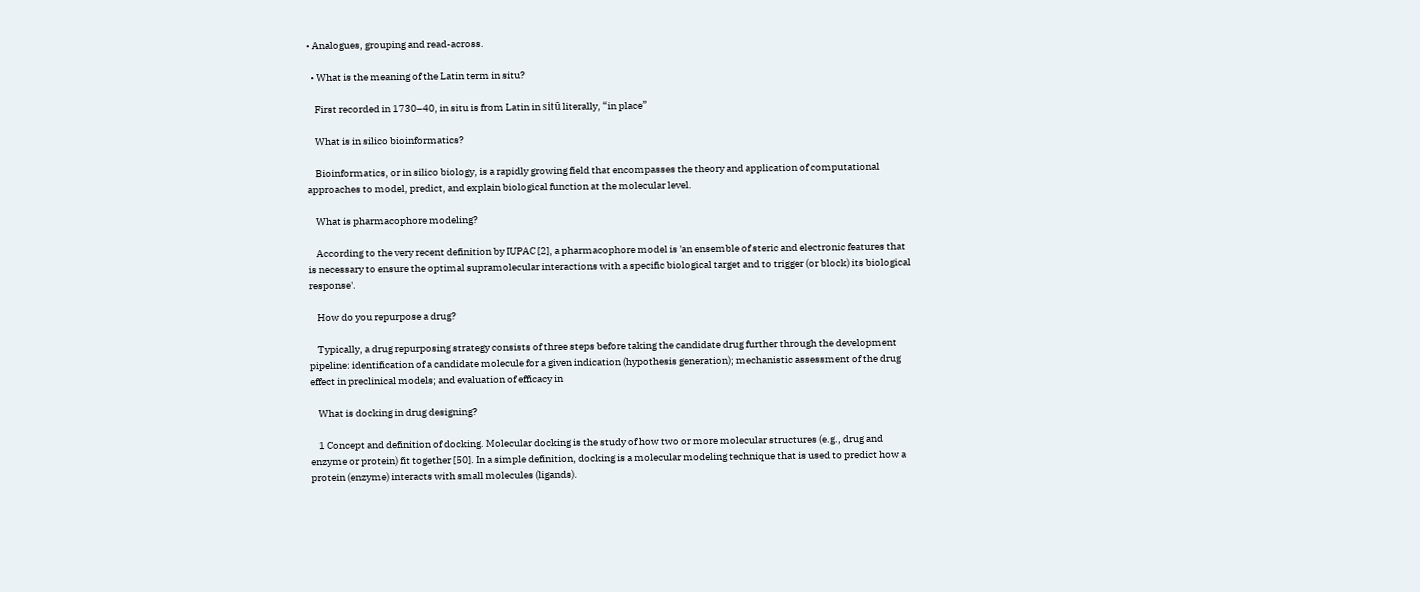• Analogues, grouping and read-across.

  • What is the meaning of the Latin term in situ?

    First recorded in 1730–40, in situ is from Latin in sitū literally, “in place”

    What is in silico bioinformatics?

    Bioinformatics, or in silico biology, is a rapidly growing field that encompasses the theory and application of computational approaches to model, predict, and explain biological function at the molecular level.

    What is pharmacophore modeling?

    According to the very recent definition by IUPAC [2], a pharmacophore model is 'an ensemble of steric and electronic features that is necessary to ensure the optimal supramolecular interactions with a specific biological target and to trigger (or block) its biological response'.

    How do you repurpose a drug?

    Typically, a drug repurposing strategy consists of three steps before taking the candidate drug further through the development pipeline: identification of a candidate molecule for a given indication (hypothesis generation); mechanistic assessment of the drug effect in preclinical models; and evaluation of efficacy in

    What is docking in drug designing?

    1 Concept and definition of docking. Molecular docking is the study of how two or more molecular structures (e.g., drug and enzyme or protein) fit together [50]. In a simple definition, docking is a molecular modeling technique that is used to predict how a protein (enzyme) interacts with small molecules (ligands).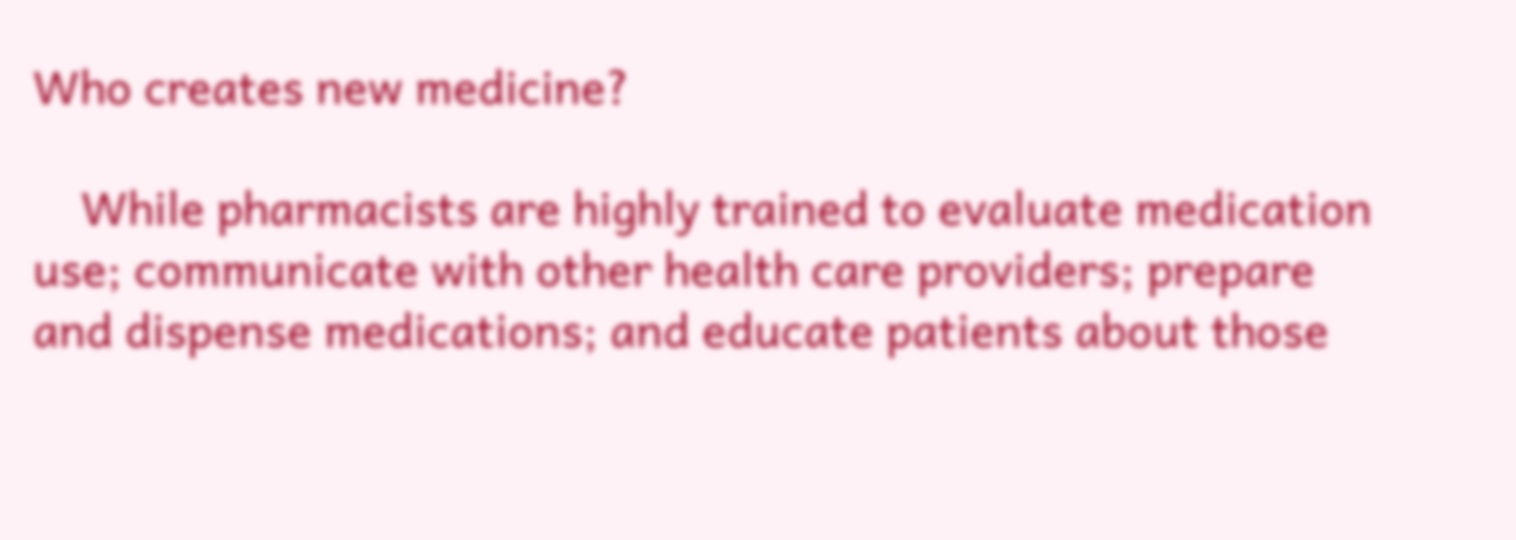Who creates new medicine?

    While pharmacists are highly trained to evaluate medication use; communicate with other health care providers; prepare and dispense medications; and educate patients about those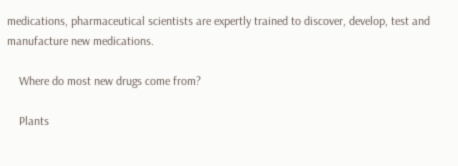medications, pharmaceutical scientists are expertly trained to discover, develop, test and manufacture new medications.

    Where do most new drugs come from?

    Plants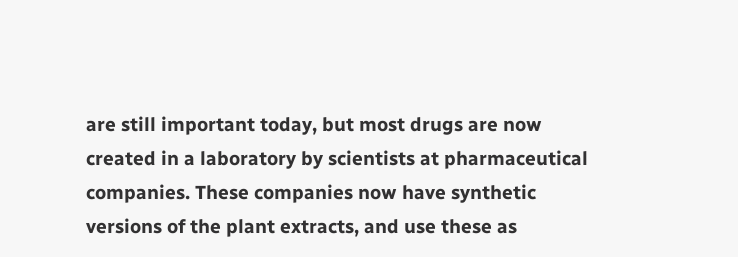are still important today, but most drugs are now created in a laboratory by scientists at pharmaceutical companies. These companies now have synthetic versions of the plant extracts, and use these as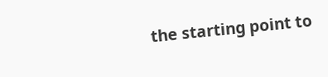the starting point to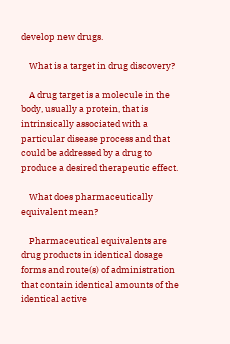develop new drugs.

    What is a target in drug discovery?

    A drug target is a molecule in the body, usually a protein, that is intrinsically associated with a particular disease process and that could be addressed by a drug to produce a desired therapeutic effect.

    What does pharmaceutically equivalent mean?

    Pharmaceutical equivalents are drug products in identical dosage forms and route(s) of administration that contain identical amounts of the identical active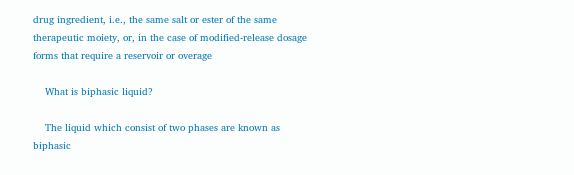drug ingredient, i.e., the same salt or ester of the same therapeutic moiety, or, in the case of modified-release dosage forms that require a reservoir or overage

    What is biphasic liquid?

    The liquid which consist of two phases are known as biphasic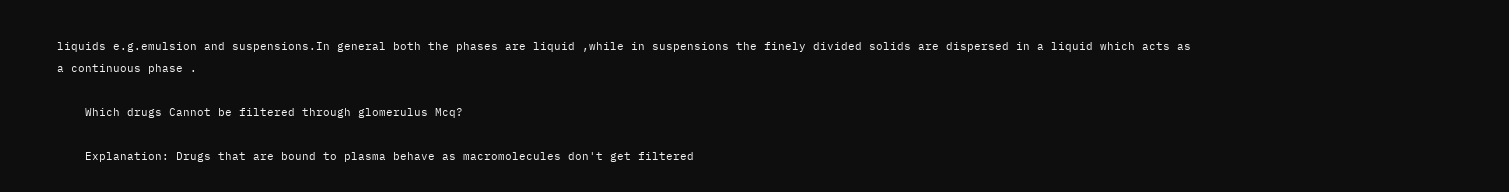liquids e.g.emulsion and suspensions.In general both the phases are liquid ,while in suspensions the finely divided solids are dispersed in a liquid which acts as a continuous phase .

    Which drugs Cannot be filtered through glomerulus Mcq?

    Explanation: Drugs that are bound to plasma behave as macromolecules don't get filtered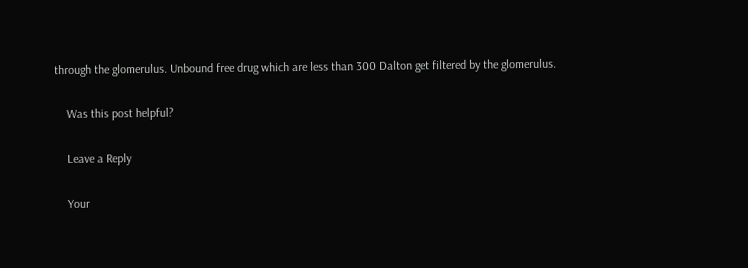through the glomerulus. Unbound free drug which are less than 300 Dalton get filtered by the glomerulus.

    Was this post helpful?

    Leave a Reply

    Your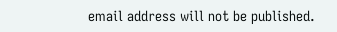email address will not be published.